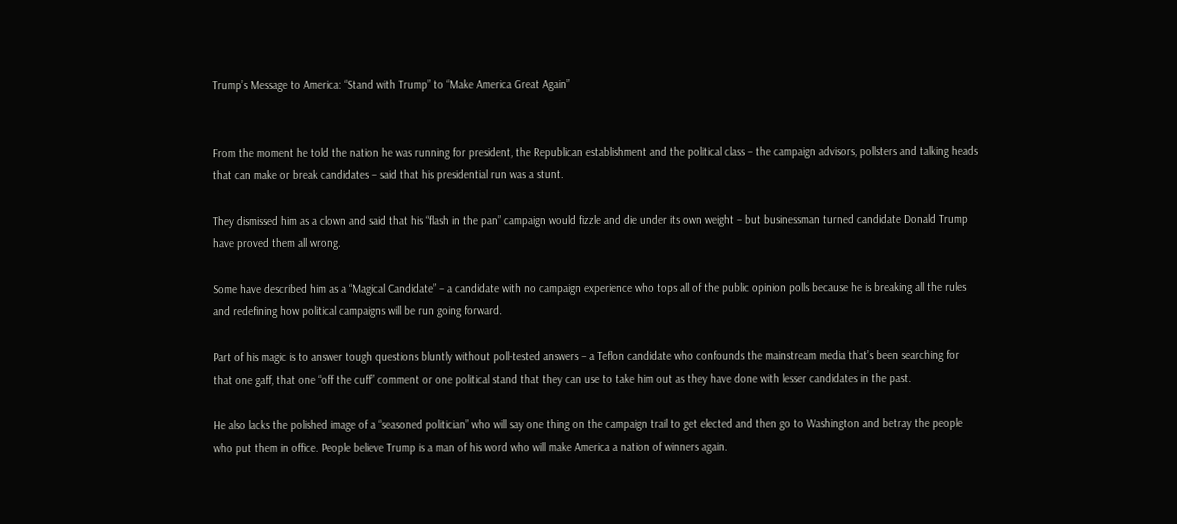Trump’s Message to America: “Stand with Trump” to “Make America Great Again”


From the moment he told the nation he was running for president, the Republican establishment and the political class – the campaign advisors, pollsters and talking heads that can make or break candidates – said that his presidential run was a stunt.

They dismissed him as a clown and said that his “flash in the pan” campaign would fizzle and die under its own weight – but businessman turned candidate Donald Trump have proved them all wrong.

Some have described him as a “Magical Candidate” – a candidate with no campaign experience who tops all of the public opinion polls because he is breaking all the rules and redefining how political campaigns will be run going forward.

Part of his magic is to answer tough questions bluntly without poll-tested answers – a Teflon candidate who confounds the mainstream media that’s been searching for that one gaff, that one “off the cuff” comment or one political stand that they can use to take him out as they have done with lesser candidates in the past.

He also lacks the polished image of a “seasoned politician” who will say one thing on the campaign trail to get elected and then go to Washington and betray the people who put them in office. People believe Trump is a man of his word who will make America a nation of winners again.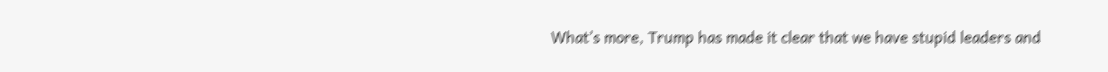What’s more, Trump has made it clear that we have stupid leaders and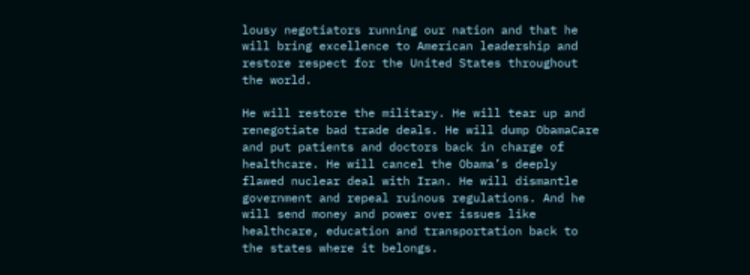lousy negotiators running our nation and that he will bring excellence to American leadership and restore respect for the United States throughout the world.

He will restore the military. He will tear up and renegotiate bad trade deals. He will dump ObamaCare and put patients and doctors back in charge of healthcare. He will cancel the Obama’s deeply flawed nuclear deal with Iran. He will dismantle government and repeal ruinous regulations. And he will send money and power over issues like healthcare, education and transportation back to the states where it belongs.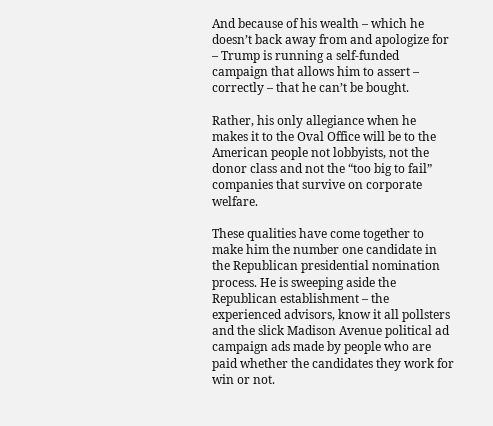And because of his wealth – which he doesn’t back away from and apologize for – Trump is running a self-funded campaign that allows him to assert – correctly – that he can’t be bought.

Rather, his only allegiance when he makes it to the Oval Office will be to the American people not lobbyists, not the donor class and not the “too big to fail” companies that survive on corporate welfare.

These qualities have come together to make him the number one candidate in the Republican presidential nomination process. He is sweeping aside the Republican establishment – the experienced advisors, know it all pollsters and the slick Madison Avenue political ad campaign ads made by people who are paid whether the candidates they work for win or not.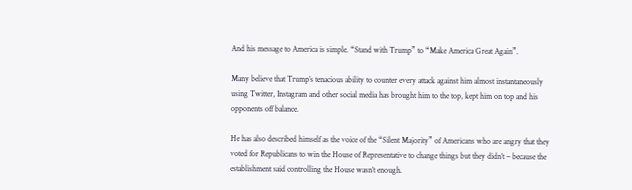And his message to America is simple. “Stand with Trump” to “Make America Great Again”.

Many believe that Trump’s tenacious ability to counter every attack against him almost instantaneously using Twitter, Instagram and other social media has brought him to the top, kept him on top and his opponents off balance.

He has also described himself as the voice of the “Silent Majority” of Americans who are angry that they voted for Republicans to win the House of Representative to change things but they didn’t – because the establishment said controlling the House wasn’t enough.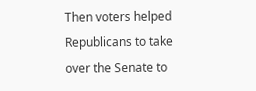Then voters helped Republicans to take over the Senate to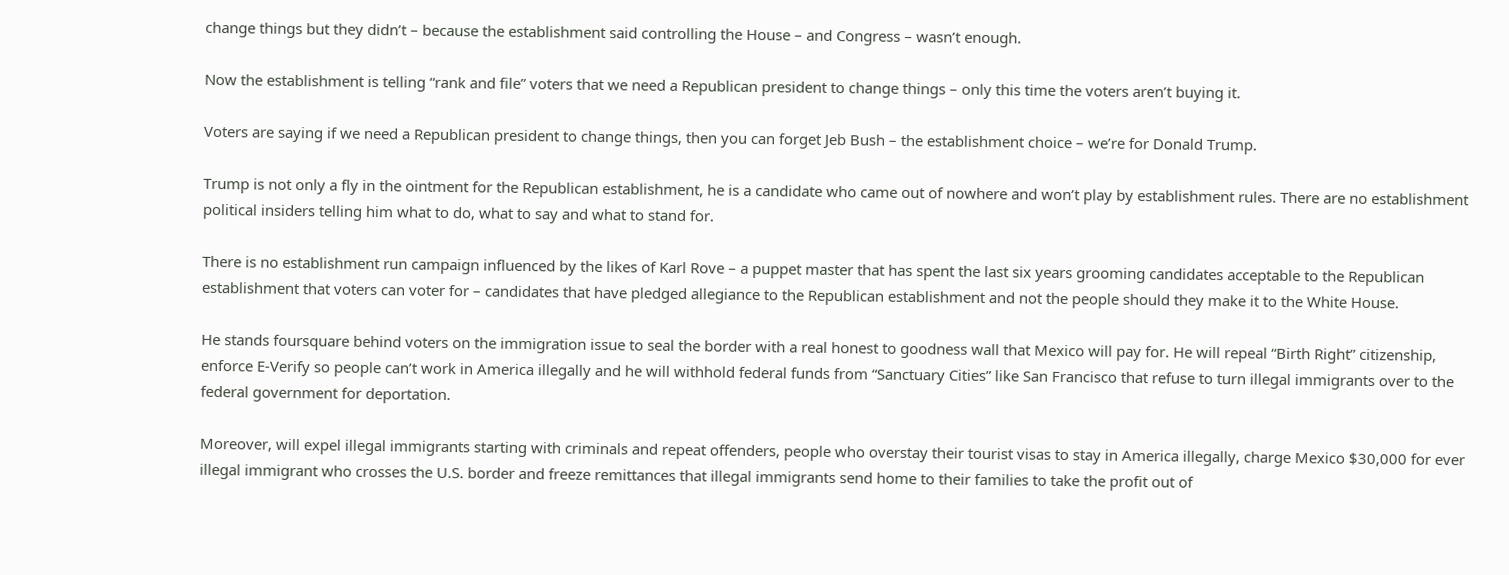change things but they didn’t – because the establishment said controlling the House – and Congress – wasn’t enough.

Now the establishment is telling “rank and file” voters that we need a Republican president to change things – only this time the voters aren’t buying it.

Voters are saying if we need a Republican president to change things, then you can forget Jeb Bush – the establishment choice – we’re for Donald Trump.

Trump is not only a fly in the ointment for the Republican establishment, he is a candidate who came out of nowhere and won’t play by establishment rules. There are no establishment political insiders telling him what to do, what to say and what to stand for.

There is no establishment run campaign influenced by the likes of Karl Rove – a puppet master that has spent the last six years grooming candidates acceptable to the Republican establishment that voters can voter for – candidates that have pledged allegiance to the Republican establishment and not the people should they make it to the White House.

He stands foursquare behind voters on the immigration issue to seal the border with a real honest to goodness wall that Mexico will pay for. He will repeal “Birth Right” citizenship, enforce E-Verify so people can’t work in America illegally and he will withhold federal funds from “Sanctuary Cities” like San Francisco that refuse to turn illegal immigrants over to the federal government for deportation.

Moreover, will expel illegal immigrants starting with criminals and repeat offenders, people who overstay their tourist visas to stay in America illegally, charge Mexico $30,000 for ever illegal immigrant who crosses the U.S. border and freeze remittances that illegal immigrants send home to their families to take the profit out of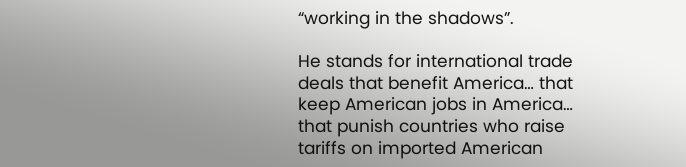“working in the shadows”.

He stands for international trade deals that benefit America… that keep American jobs in America… that punish countries who raise tariffs on imported American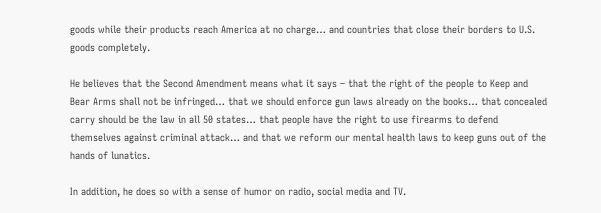goods while their products reach America at no charge… and countries that close their borders to U.S. goods completely.

He believes that the Second Amendment means what it says – that the right of the people to Keep and Bear Arms shall not be infringed… that we should enforce gun laws already on the books… that concealed carry should be the law in all 50 states… that people have the right to use firearms to defend themselves against criminal attack… and that we reform our mental health laws to keep guns out of the hands of lunatics.

In addition, he does so with a sense of humor on radio, social media and TV.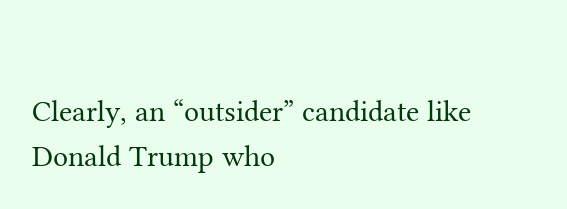Clearly, an “outsider” candidate like Donald Trump who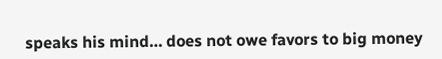speaks his mind… does not owe favors to big money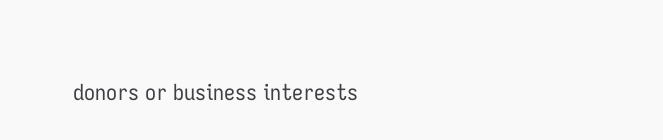donors or business interests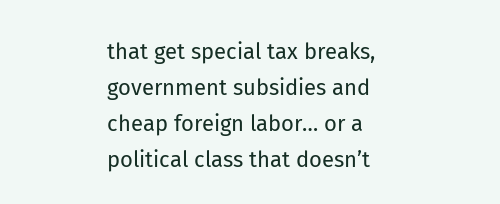that get special tax breaks, government subsidies and cheap foreign labor… or a political class that doesn’t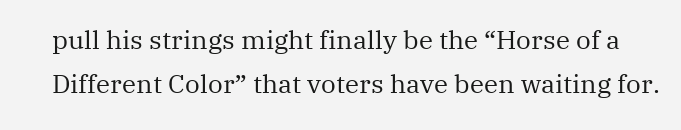pull his strings might finally be the “Horse of a Different Color” that voters have been waiting for.